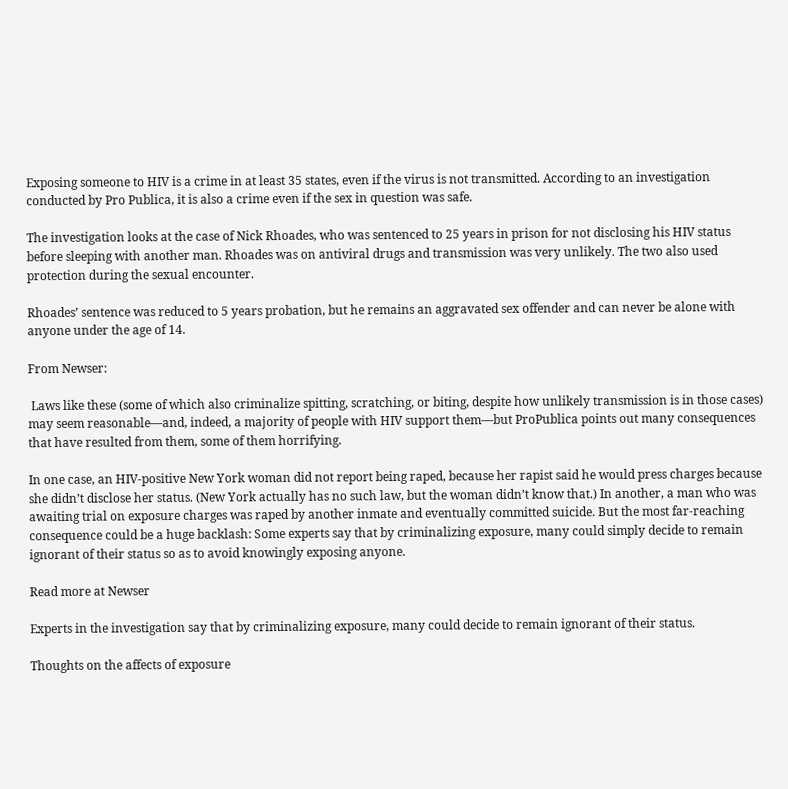Exposing someone to HIV is a crime in at least 35 states, even if the virus is not transmitted. According to an investigation conducted by Pro Publica, it is also a crime even if the sex in question was safe.

The investigation looks at the case of Nick Rhoades, who was sentenced to 25 years in prison for not disclosing his HIV status before sleeping with another man. Rhoades was on antiviral drugs and transmission was very unlikely. The two also used protection during the sexual encounter.

Rhoades’ sentence was reduced to 5 years probation, but he remains an aggravated sex offender and can never be alone with anyone under the age of 14.

From Newser:

 Laws like these (some of which also criminalize spitting, scratching, or biting, despite how unlikely transmission is in those cases) may seem reasonable—and, indeed, a majority of people with HIV support them—but ProPublica points out many consequences that have resulted from them, some of them horrifying.

In one case, an HIV-positive New York woman did not report being raped, because her rapist said he would press charges because she didn’t disclose her status. (New York actually has no such law, but the woman didn’t know that.) In another, a man who was awaiting trial on exposure charges was raped by another inmate and eventually committed suicide. But the most far-reaching consequence could be a huge backlash: Some experts say that by criminalizing exposure, many could simply decide to remain ignorant of their status so as to avoid knowingly exposing anyone.

Read more at Newser

Experts in the investigation say that by criminalizing exposure, many could decide to remain ignorant of their status.

Thoughts on the affects of exposure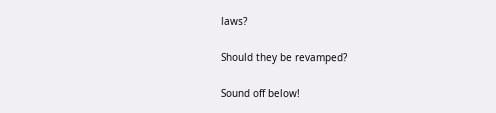laws?

Should they be revamped?

Sound off below!